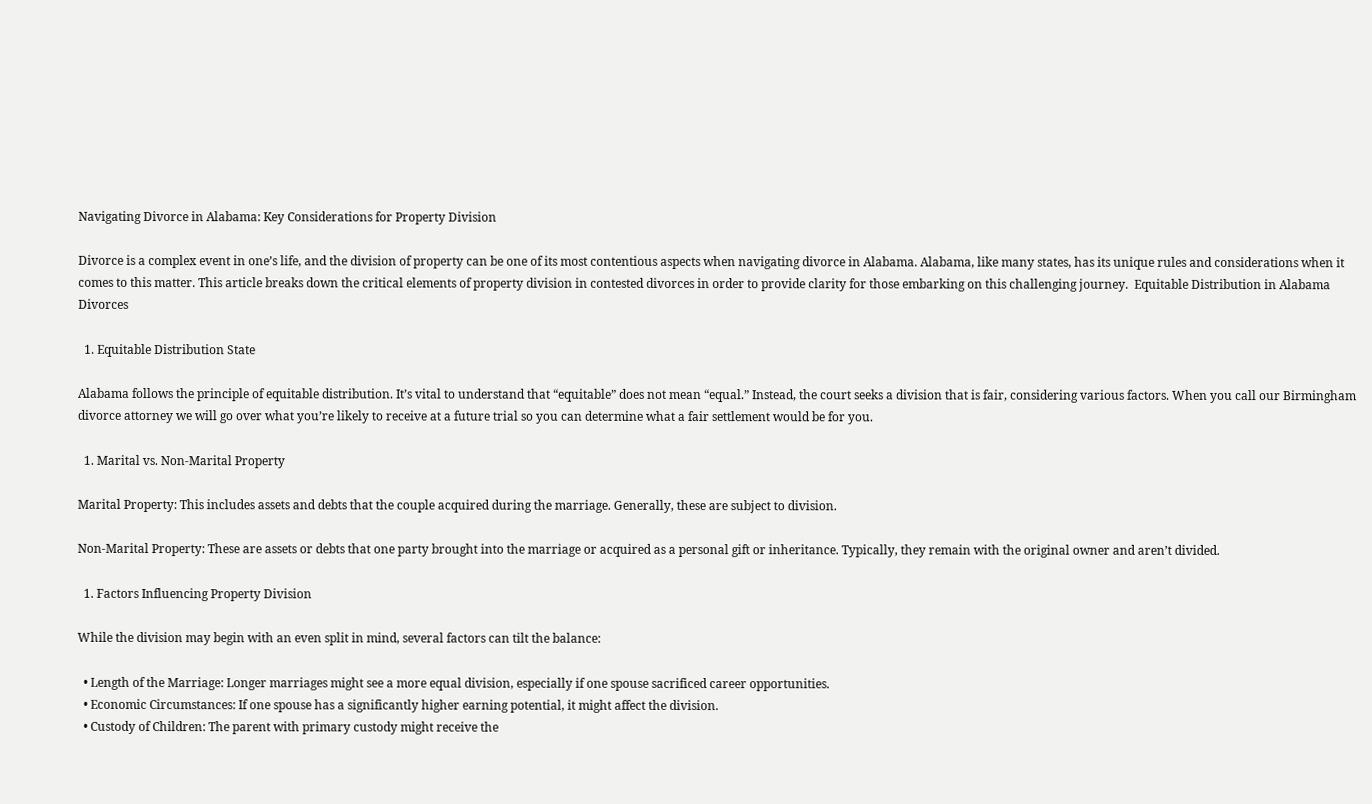Navigating Divorce in Alabama: Key Considerations for Property Division

Divorce is a complex event in one’s life, and the division of property can be one of its most contentious aspects when navigating divorce in Alabama. Alabama, like many states, has its unique rules and considerations when it comes to this matter. This article breaks down the critical elements of property division in contested divorces in order to provide clarity for those embarking on this challenging journey.  Equitable Distribution in Alabama Divorces

  1. Equitable Distribution State

Alabama follows the principle of equitable distribution. It’s vital to understand that “equitable” does not mean “equal.” Instead, the court seeks a division that is fair, considering various factors. When you call our Birmingham divorce attorney we will go over what you’re likely to receive at a future trial so you can determine what a fair settlement would be for you.

  1. Marital vs. Non-Marital Property

Marital Property: This includes assets and debts that the couple acquired during the marriage. Generally, these are subject to division.

Non-Marital Property: These are assets or debts that one party brought into the marriage or acquired as a personal gift or inheritance. Typically, they remain with the original owner and aren’t divided.

  1. Factors Influencing Property Division

While the division may begin with an even split in mind, several factors can tilt the balance:

  • Length of the Marriage: Longer marriages might see a more equal division, especially if one spouse sacrificed career opportunities.
  • Economic Circumstances: If one spouse has a significantly higher earning potential, it might affect the division.
  • Custody of Children: The parent with primary custody might receive the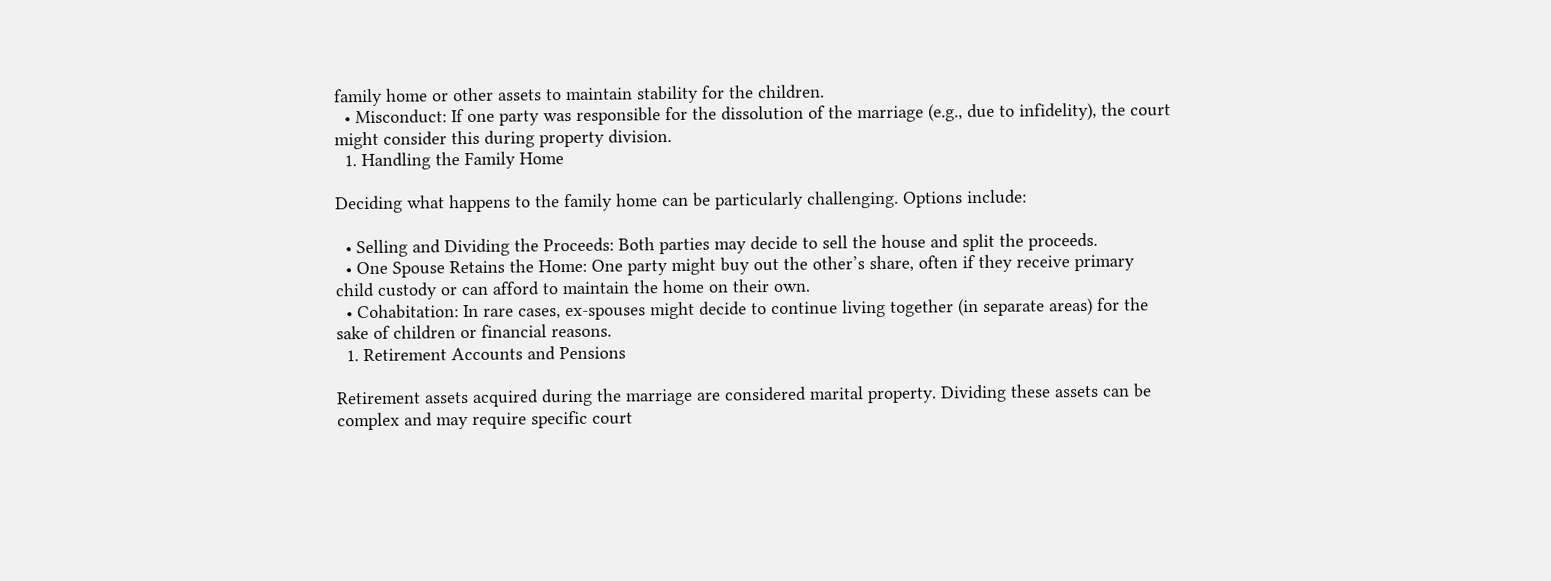family home or other assets to maintain stability for the children.
  • Misconduct: If one party was responsible for the dissolution of the marriage (e.g., due to infidelity), the court might consider this during property division.
  1. Handling the Family Home

Deciding what happens to the family home can be particularly challenging. Options include:

  • Selling and Dividing the Proceeds: Both parties may decide to sell the house and split the proceeds.
  • One Spouse Retains the Home: One party might buy out the other’s share, often if they receive primary child custody or can afford to maintain the home on their own.
  • Cohabitation: In rare cases, ex-spouses might decide to continue living together (in separate areas) for the sake of children or financial reasons.
  1. Retirement Accounts and Pensions

Retirement assets acquired during the marriage are considered marital property. Dividing these assets can be complex and may require specific court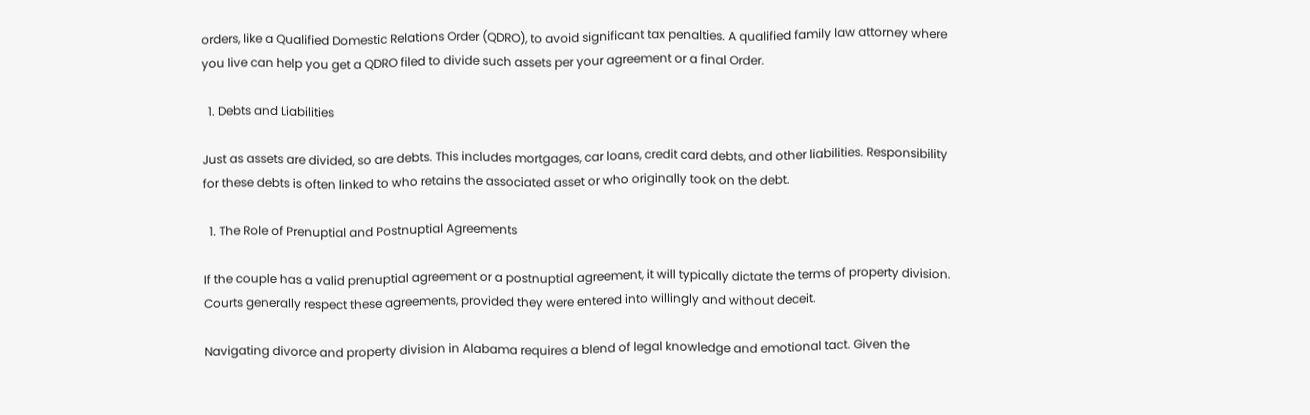orders, like a Qualified Domestic Relations Order (QDRO), to avoid significant tax penalties. A qualified family law attorney where you live can help you get a QDRO filed to divide such assets per your agreement or a final Order.

  1. Debts and Liabilities

Just as assets are divided, so are debts. This includes mortgages, car loans, credit card debts, and other liabilities. Responsibility for these debts is often linked to who retains the associated asset or who originally took on the debt.

  1. The Role of Prenuptial and Postnuptial Agreements

If the couple has a valid prenuptial agreement or a postnuptial agreement, it will typically dictate the terms of property division. Courts generally respect these agreements, provided they were entered into willingly and without deceit.

Navigating divorce and property division in Alabama requires a blend of legal knowledge and emotional tact. Given the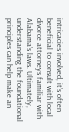intricacies involved, it’s often beneficial to consult with local divorce attorneys familiar with Alabama’s laws. Ultimately, understanding the foundational principles can help make an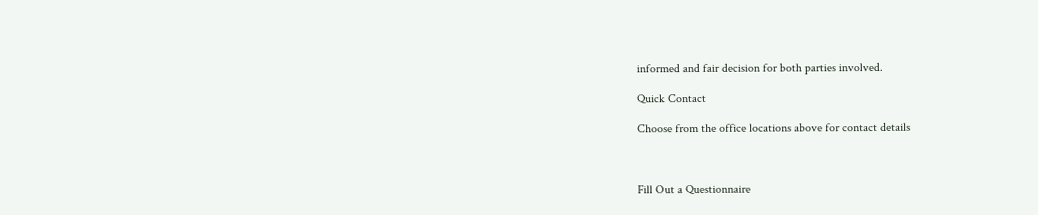informed and fair decision for both parties involved.

Quick Contact

Choose from the office locations above for contact details



Fill Out a Questionnaire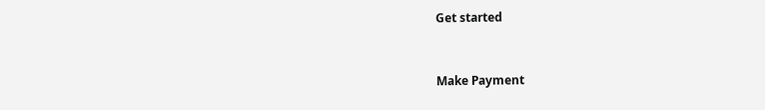Get started


Make Payment